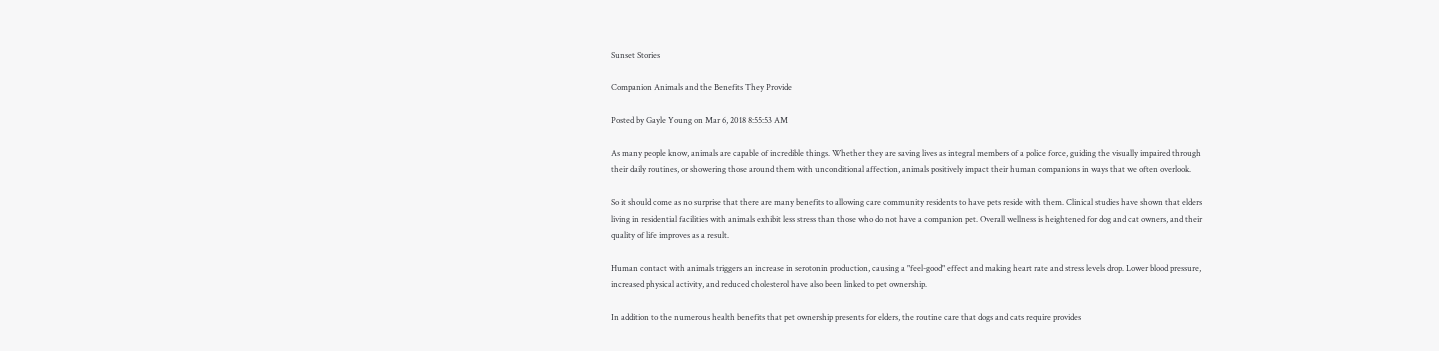Sunset Stories

Companion Animals and the Benefits They Provide

Posted by Gayle Young on Mar 6, 2018 8:55:53 AM

As many people know, animals are capable of incredible things. Whether they are saving lives as integral members of a police force, guiding the visually impaired through their daily routines, or showering those around them with unconditional affection, animals positively impact their human companions in ways that we often overlook.

So it should come as no surprise that there are many benefits to allowing care community residents to have pets reside with them. Clinical studies have shown that elders living in residential facilities with animals exhibit less stress than those who do not have a companion pet. Overall wellness is heightened for dog and cat owners, and their quality of life improves as a result.

Human contact with animals triggers an increase in serotonin production, causing a "feel-good" effect and making heart rate and stress levels drop. Lower blood pressure, increased physical activity, and reduced cholesterol have also been linked to pet ownership.

In addition to the numerous health benefits that pet ownership presents for elders, the routine care that dogs and cats require provides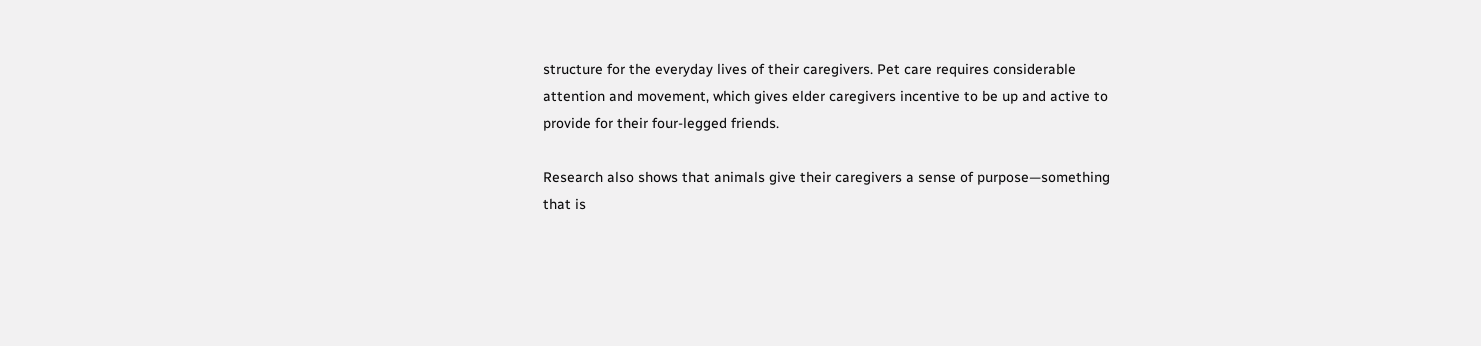structure for the everyday lives of their caregivers. Pet care requires considerable attention and movement, which gives elder caregivers incentive to be up and active to provide for their four-legged friends.

Research also shows that animals give their caregivers a sense of purpose—something that is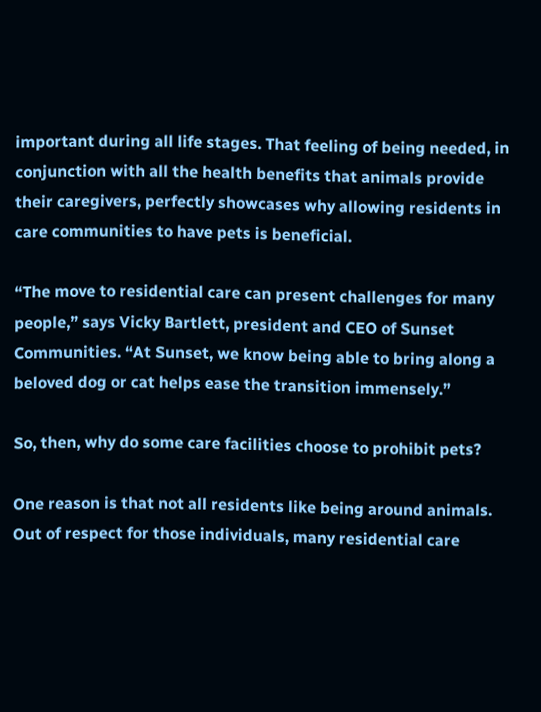important during all life stages. That feeling of being needed, in conjunction with all the health benefits that animals provide their caregivers, perfectly showcases why allowing residents in care communities to have pets is beneficial.

“The move to residential care can present challenges for many people,” says Vicky Bartlett, president and CEO of Sunset Communities. “At Sunset, we know being able to bring along a beloved dog or cat helps ease the transition immensely.”

So, then, why do some care facilities choose to prohibit pets?

One reason is that not all residents like being around animals. Out of respect for those individuals, many residential care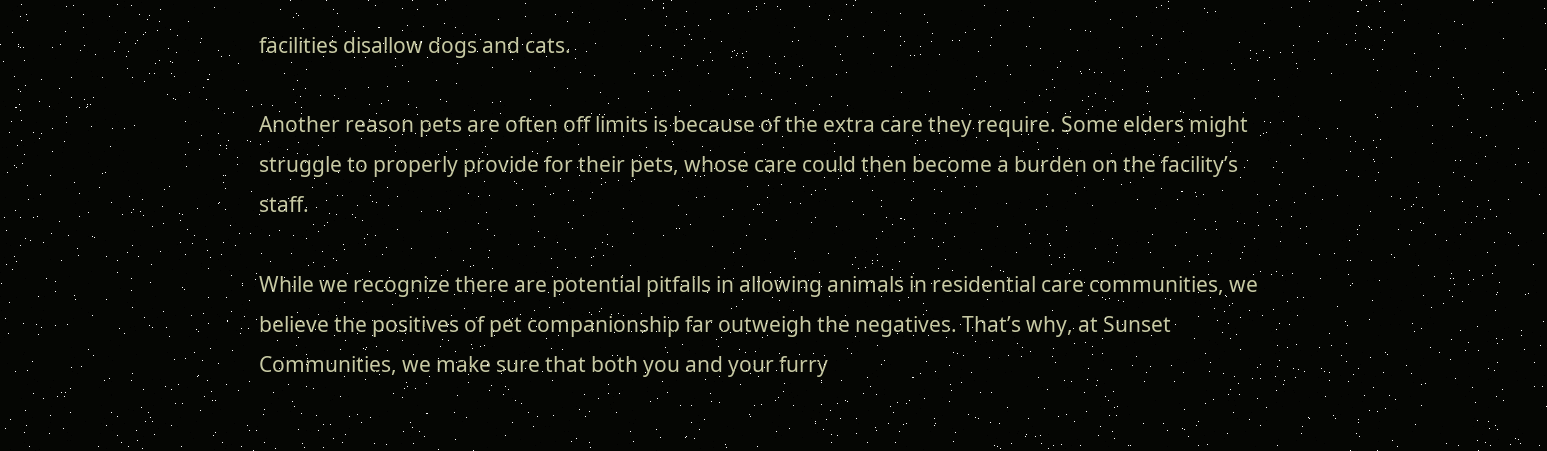facilities disallow dogs and cats.

Another reason pets are often off limits is because of the extra care they require. Some elders might struggle to properly provide for their pets, whose care could then become a burden on the facility’s staff.

While we recognize there are potential pitfalls in allowing animals in residential care communities, we believe the positives of pet companionship far outweigh the negatives. That’s why, at Sunset Communities, we make sure that both you and your furry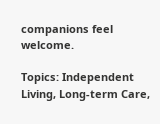companions feel welcome.

Topics: Independent Living, Long-term Care,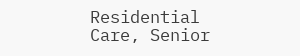Residential Care, Senior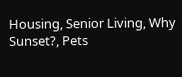Housing, Senior Living, Why Sunset?, Pets